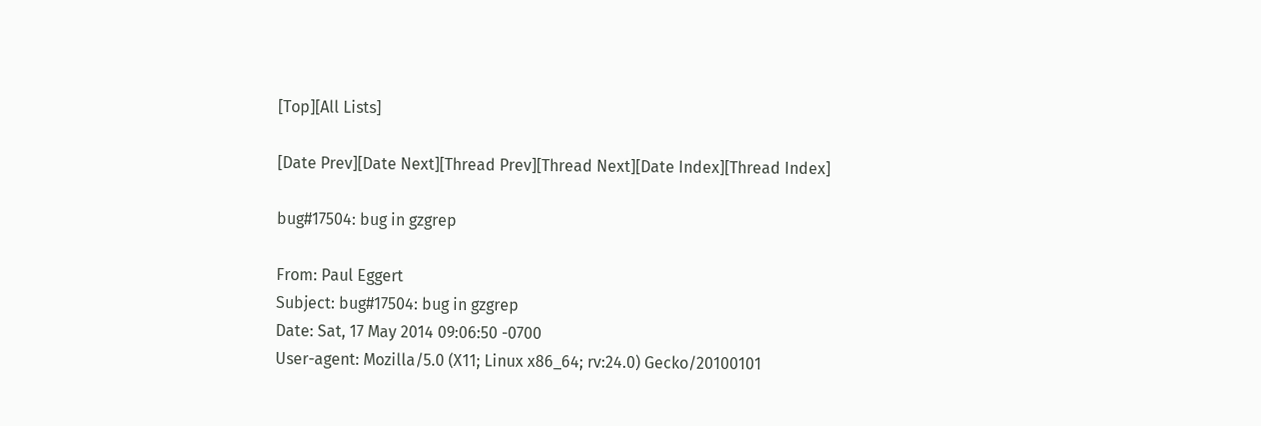[Top][All Lists]

[Date Prev][Date Next][Thread Prev][Thread Next][Date Index][Thread Index]

bug#17504: bug in gzgrep

From: Paul Eggert
Subject: bug#17504: bug in gzgrep
Date: Sat, 17 May 2014 09:06:50 -0700
User-agent: Mozilla/5.0 (X11; Linux x86_64; rv:24.0) Gecko/20100101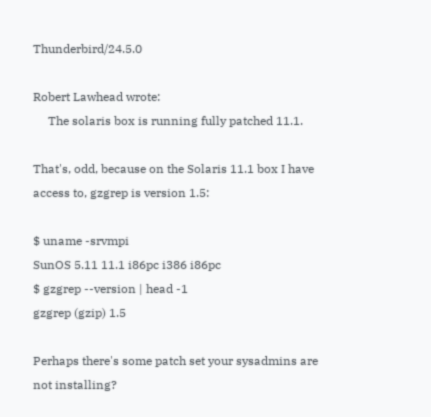Thunderbird/24.5.0

Robert Lawhead wrote:
     The solaris box is running fully patched 11.1.

That's, odd, because on the Solaris 11.1 box I have access to, gzgrep is version 1.5:

$ uname -srvmpi
SunOS 5.11 11.1 i86pc i386 i86pc
$ gzgrep --version | head -1
gzgrep (gzip) 1.5

Perhaps there's some patch set your sysadmins are not installing?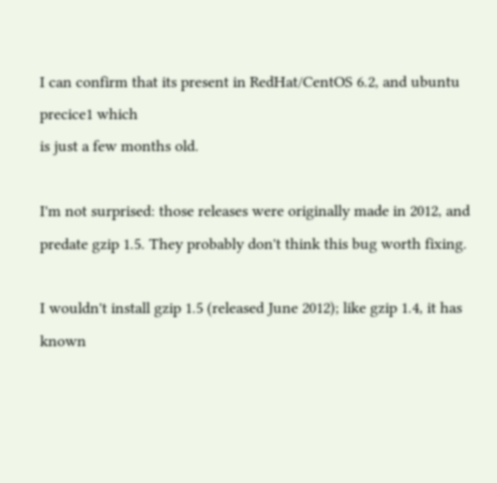I can confirm that its present in RedHat/CentOS 6.2, and ubuntu precice1 which
is just a few months old.

I'm not surprised: those releases were originally made in 2012, and predate gzip 1.5. They probably don't think this bug worth fixing.

I wouldn't install gzip 1.5 (released June 2012); like gzip 1.4, it has known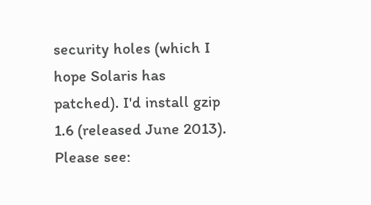security holes (which I hope Solaris has patched). I'd install gzip 1.6 (released June 2013). Please see: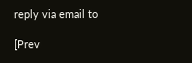reply via email to

[Prev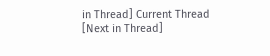in Thread] Current Thread [Next in Thread]